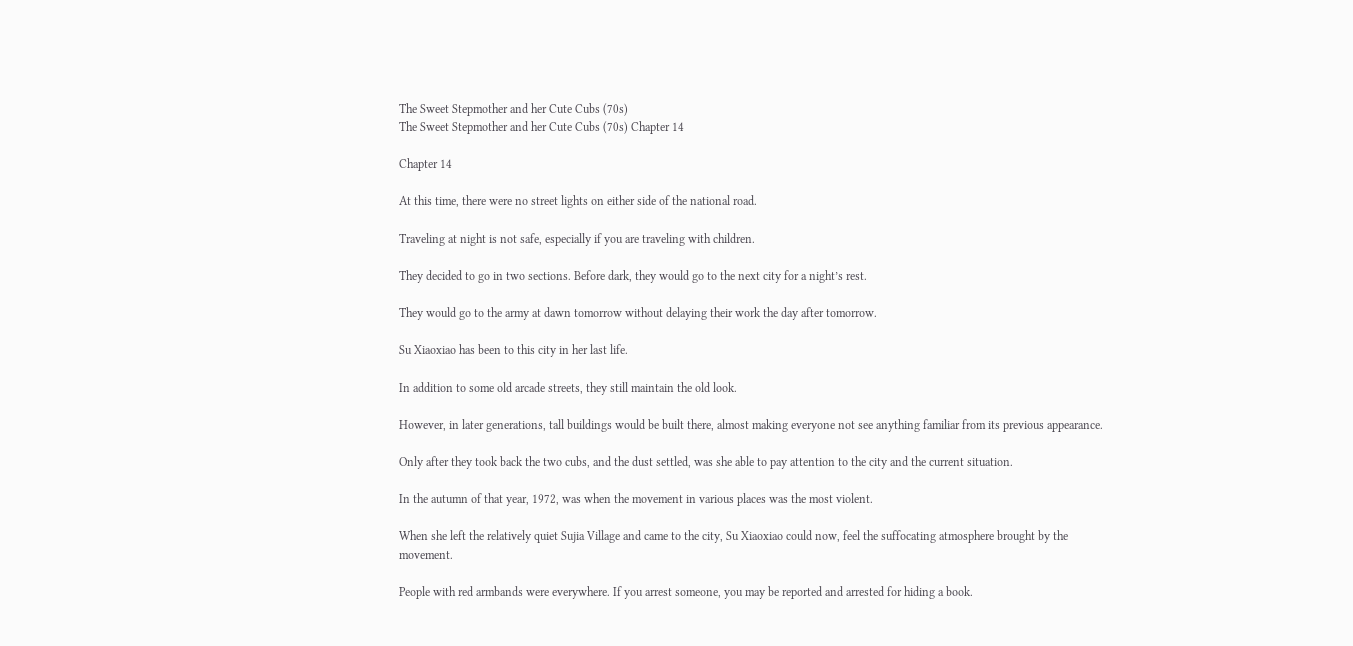The Sweet Stepmother and her Cute Cubs (70s)
The Sweet Stepmother and her Cute Cubs (70s) Chapter 14

Chapter 14

At this time, there were no street lights on either side of the national road.

Traveling at night is not safe, especially if you are traveling with children.

They decided to go in two sections. Before dark, they would go to the next city for a night’s rest.

They would go to the army at dawn tomorrow without delaying their work the day after tomorrow.

Su Xiaoxiao has been to this city in her last life.

In addition to some old arcade streets, they still maintain the old look.

However, in later generations, tall buildings would be built there, almost making everyone not see anything familiar from its previous appearance.

Only after they took back the two cubs, and the dust settled, was she able to pay attention to the city and the current situation.

In the autumn of that year, 1972, was when the movement in various places was the most violent.

When she left the relatively quiet Sujia Village and came to the city, Su Xiaoxiao could now, feel the suffocating atmosphere brought by the movement.

People with red armbands were everywhere. If you arrest someone, you may be reported and arrested for hiding a book.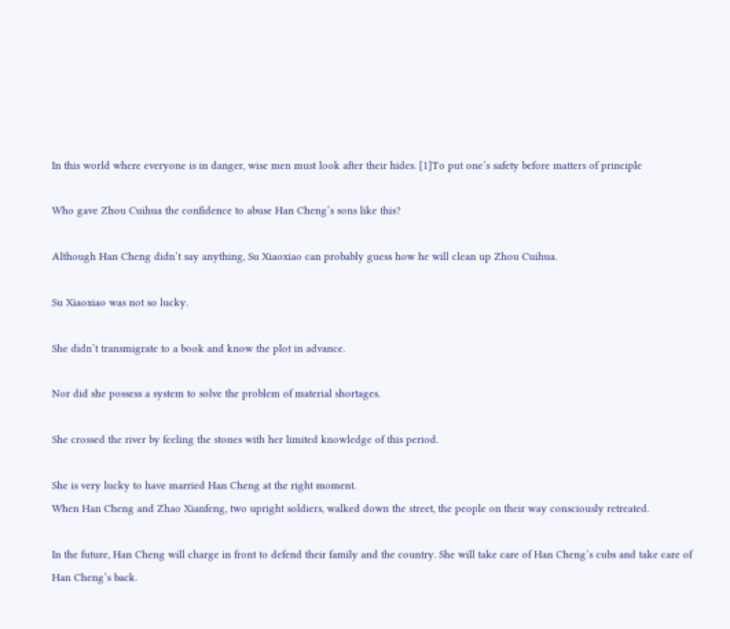In this world where everyone is in danger, wise men must look after their hides. [1]To put one’s safety before matters of principle

Who gave Zhou Cuihua the confidence to abuse Han Cheng’s sons like this?

Although Han Cheng didn’t say anything, Su Xiaoxiao can probably guess how he will clean up Zhou Cuihua.

Su Xiaoxiao was not so lucky.

She didn’t transmigrate to a book and know the plot in advance.

Nor did she possess a system to solve the problem of material shortages.

She crossed the river by feeling the stones with her limited knowledge of this period.

She is very lucky to have married Han Cheng at the right moment.
When Han Cheng and Zhao Xianfeng, two upright soldiers, walked down the street, the people on their way consciously retreated.

In the future, Han Cheng will charge in front to defend their family and the country. She will take care of Han Cheng’s cubs and take care of Han Cheng’s back.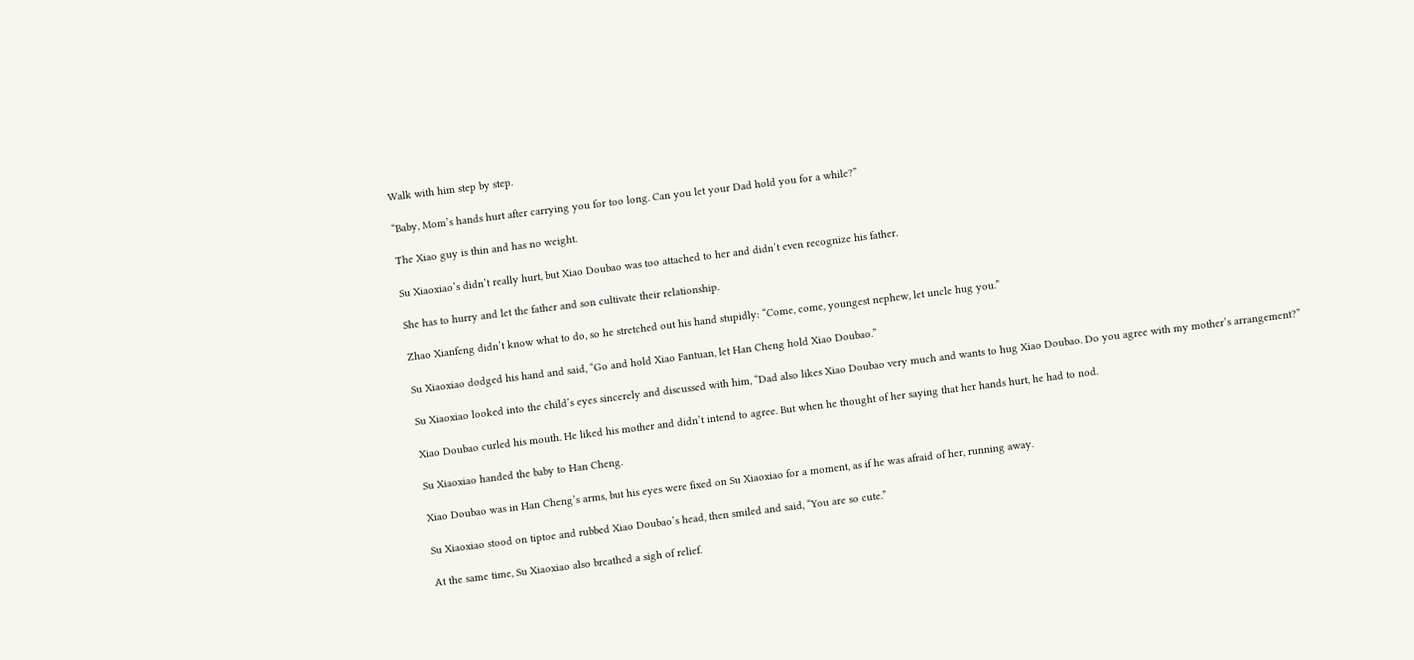Walk with him step by step.

“Baby, Mom’s hands hurt after carrying you for too long. Can you let your Dad hold you for a while?”

The Xiao guy is thin and has no weight.

Su Xiaoxiao’s didn’t really hurt, but Xiao Doubao was too attached to her and didn’t even recognize his father.

She has to hurry and let the father and son cultivate their relationship.

Zhao Xianfeng didn’t know what to do, so he stretched out his hand stupidly: “Come, come, youngest nephew, let uncle hug you.”

Su Xiaoxiao dodged his hand and said, “Go and hold Xiao Fantuan, let Han Cheng hold Xiao Doubao.”

Su Xiaoxiao looked into the child’s eyes sincerely and discussed with him, “Dad also likes Xiao Doubao very much and wants to hug Xiao Doubao. Do you agree with my mother’s arrangement?”

Xiao Doubao curled his mouth. He liked his mother and didn’t intend to agree. But when he thought of her saying that her hands hurt, he had to nod.

Su Xiaoxiao handed the baby to Han Cheng.

Xiao Doubao was in Han Cheng’s arms, but his eyes were fixed on Su Xiaoxiao for a moment, as if he was afraid of her, running away.

Su Xiaoxiao stood on tiptoe and rubbed Xiao Doubao’s head, then smiled and said, “You are so cute.”

At the same time, Su Xiaoxiao also breathed a sigh of relief.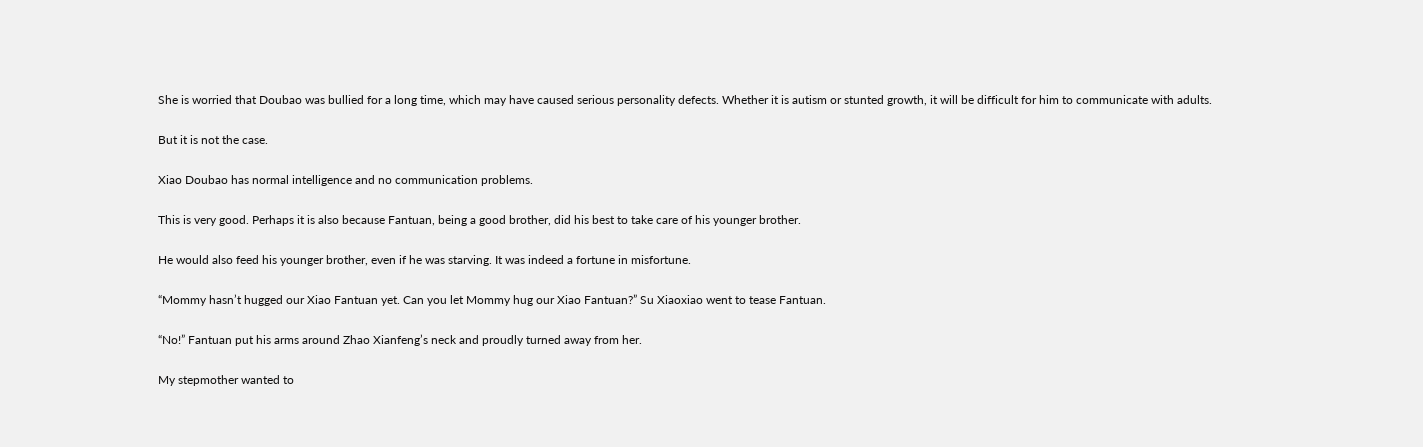She is worried that Doubao was bullied for a long time, which may have caused serious personality defects. Whether it is autism or stunted growth, it will be difficult for him to communicate with adults.

But it is not the case.

Xiao Doubao has normal intelligence and no communication problems.

This is very good. Perhaps it is also because Fantuan, being a good brother, did his best to take care of his younger brother.

He would also feed his younger brother, even if he was starving. It was indeed a fortune in misfortune.

“Mommy hasn’t hugged our Xiao Fantuan yet. Can you let Mommy hug our Xiao Fantuan?” Su Xiaoxiao went to tease Fantuan.

“No!” Fantuan put his arms around Zhao Xianfeng’s neck and proudly turned away from her.

My stepmother wanted to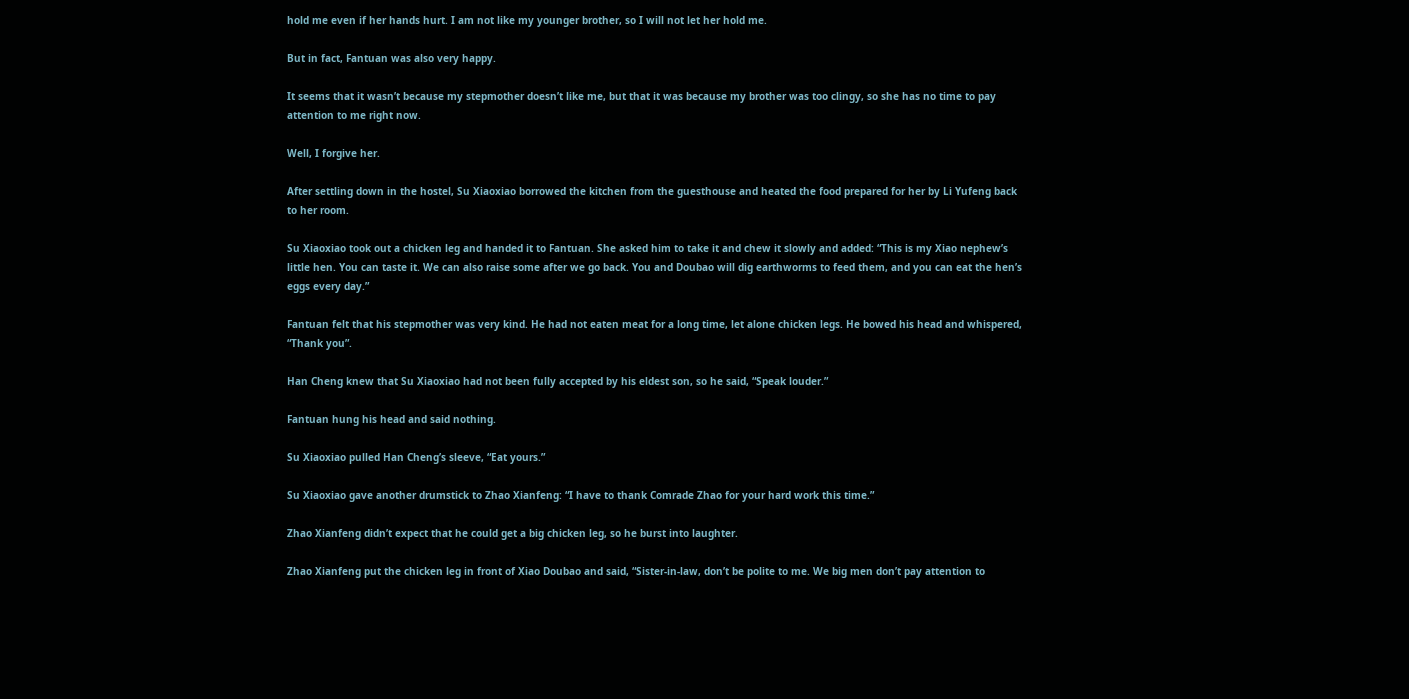hold me even if her hands hurt. I am not like my younger brother, so I will not let her hold me.

But in fact, Fantuan was also very happy.

It seems that it wasn’t because my stepmother doesn’t like me, but that it was because my brother was too clingy, so she has no time to pay attention to me right now.

Well, I forgive her.

After settling down in the hostel, Su Xiaoxiao borrowed the kitchen from the guesthouse and heated the food prepared for her by Li Yufeng back to her room.

Su Xiaoxiao took out a chicken leg and handed it to Fantuan. She asked him to take it and chew it slowly and added: “This is my Xiao nephew’s little hen. You can taste it. We can also raise some after we go back. You and Doubao will dig earthworms to feed them, and you can eat the hen’s eggs every day.”

Fantuan felt that his stepmother was very kind. He had not eaten meat for a long time, let alone chicken legs. He bowed his head and whispered, “Thank you”.

Han Cheng knew that Su Xiaoxiao had not been fully accepted by his eldest son, so he said, “Speak louder.”

Fantuan hung his head and said nothing.

Su Xiaoxiao pulled Han Cheng’s sleeve, “Eat yours.”

Su Xiaoxiao gave another drumstick to Zhao Xianfeng: “I have to thank Comrade Zhao for your hard work this time.”

Zhao Xianfeng didn’t expect that he could get a big chicken leg, so he burst into laughter.

Zhao Xianfeng put the chicken leg in front of Xiao Doubao and said, “Sister-in-law, don’t be polite to me. We big men don’t pay attention to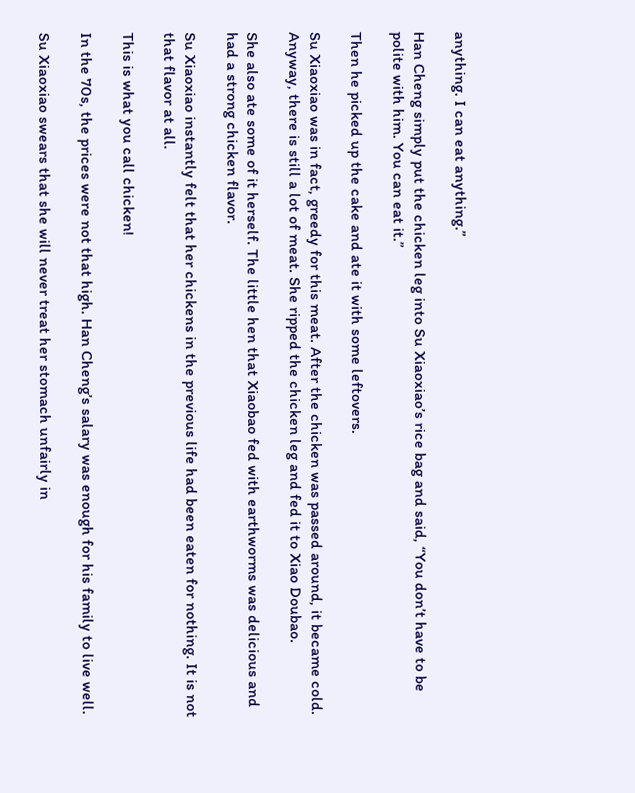anything. I can eat anything.”

Han Cheng simply put the chicken leg into Su Xiaoxiao’s rice bag and said, “You don’t have to be polite with him. You can eat it.”

Then he picked up the cake and ate it with some leftovers.

Su Xiaoxiao was in fact, greedy for this meat. After the chicken was passed around, it became cold. Anyway, there is still a lot of meat. She ripped the chicken leg and fed it to Xiao Doubao.

She also ate some of it herself. The little hen that Xiaobao fed with earthworms was delicious and had a strong chicken flavor.

Su Xiaoxiao instantly felt that her chickens in the previous life had been eaten for nothing. It is not that flavor at all.

This is what you call chicken!

In the 70s, the prices were not that high. Han Cheng’s salary was enough for his family to live well.

Su Xiaoxiao swears that she will never treat her stomach unfairly in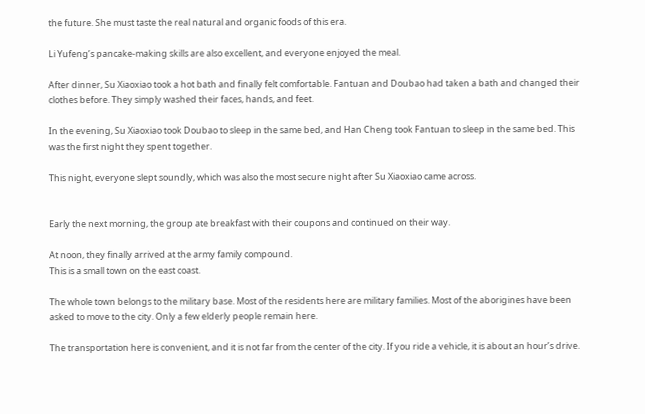the future. She must taste the real natural and organic foods of this era.

Li Yufeng’s pancake-making skills are also excellent, and everyone enjoyed the meal.

After dinner, Su Xiaoxiao took a hot bath and finally felt comfortable. Fantuan and Doubao had taken a bath and changed their clothes before. They simply washed their faces, hands, and feet.

In the evening, Su Xiaoxiao took Doubao to sleep in the same bed, and Han Cheng took Fantuan to sleep in the same bed. This was the first night they spent together.

This night, everyone slept soundly, which was also the most secure night after Su Xiaoxiao came across.


Early the next morning, the group ate breakfast with their coupons and continued on their way.

At noon, they finally arrived at the army family compound.
This is a small town on the east coast.

The whole town belongs to the military base. Most of the residents here are military families. Most of the aborigines have been asked to move to the city. Only a few elderly people remain here.

The transportation here is convenient, and it is not far from the center of the city. If you ride a vehicle, it is about an hour’s drive.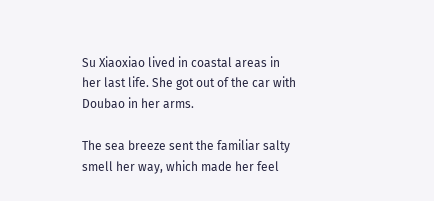Su Xiaoxiao lived in coastal areas in her last life. She got out of the car with Doubao in her arms.

The sea breeze sent the familiar salty smell her way, which made her feel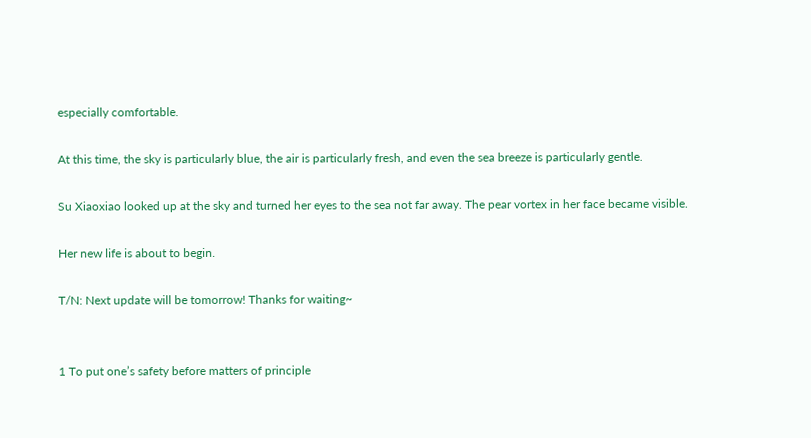especially comfortable.

At this time, the sky is particularly blue, the air is particularly fresh, and even the sea breeze is particularly gentle.

Su Xiaoxiao looked up at the sky and turned her eyes to the sea not far away. The pear vortex in her face became visible.

Her new life is about to begin.

T/N: Next update will be tomorrow! Thanks for waiting~


1 To put one’s safety before matters of principle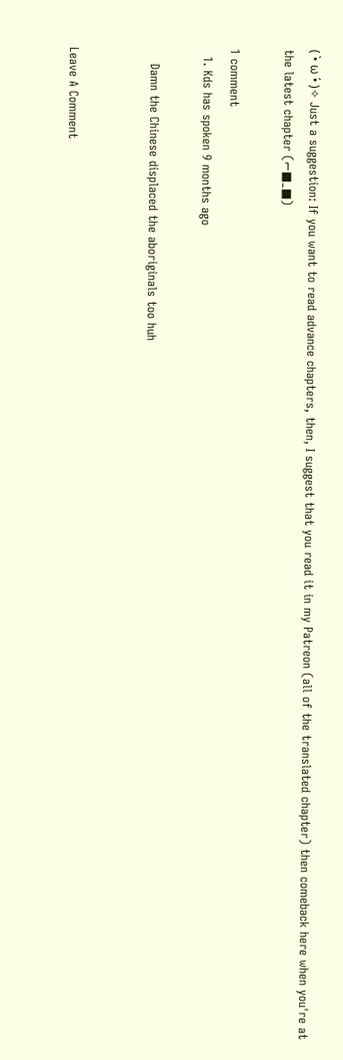( •̀ ω •́ )✧ Just a suggestion: If you want to read advance chapters, then, I suggest that you read it in my Patreon (all of the translated chapter) then comeback here when you're at the latest chapter (⌐■_■)

1 comment
  1. Kds has spoken 9 months ago

    Damn the Chinese displaced the aboriginals too huh


Leave A Comment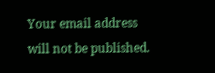Your email address will not be published.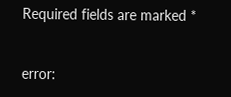Required fields are marked *


error: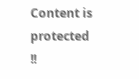Content is protected !!